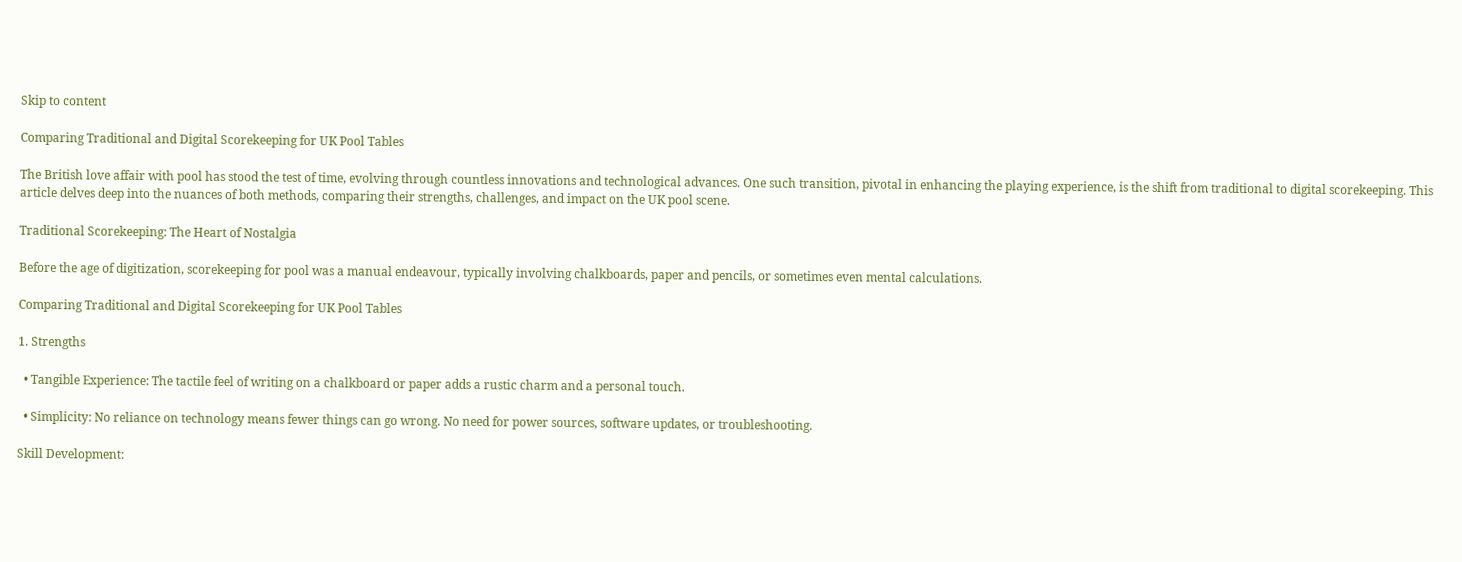Skip to content

Comparing Traditional and Digital Scorekeeping for UK Pool Tables

The British love affair with pool has stood the test of time, evolving through countless innovations and technological advances. One such transition, pivotal in enhancing the playing experience, is the shift from traditional to digital scorekeeping. This article delves deep into the nuances of both methods, comparing their strengths, challenges, and impact on the UK pool scene.

Traditional Scorekeeping: The Heart of Nostalgia

Before the age of digitization, scorekeeping for pool was a manual endeavour, typically involving chalkboards, paper and pencils, or sometimes even mental calculations.

Comparing Traditional and Digital Scorekeeping for UK Pool Tables

1. Strengths

  • Tangible Experience: The tactile feel of writing on a chalkboard or paper adds a rustic charm and a personal touch.

  • Simplicity: No reliance on technology means fewer things can go wrong. No need for power sources, software updates, or troubleshooting.

Skill Development: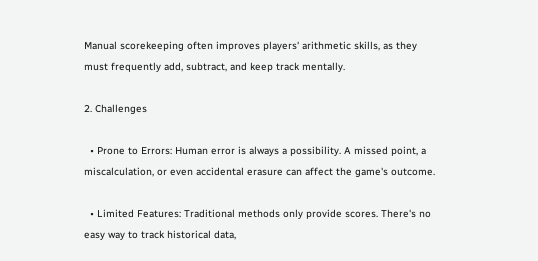Manual scorekeeping often improves players' arithmetic skills, as they must frequently add, subtract, and keep track mentally.

2. Challenges

  • Prone to Errors: Human error is always a possibility. A missed point, a miscalculation, or even accidental erasure can affect the game's outcome.

  • Limited Features: Traditional methods only provide scores. There's no easy way to track historical data,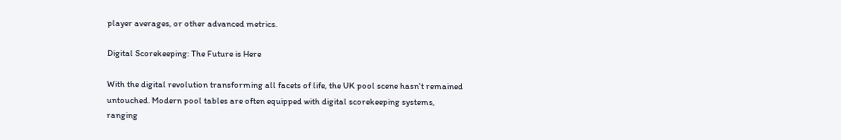player averages, or other advanced metrics.

Digital Scorekeeping: The Future is Here

With the digital revolution transforming all facets of life, the UK pool scene hasn't remained untouched. Modern pool tables are often equipped with digital scorekeeping systems, ranging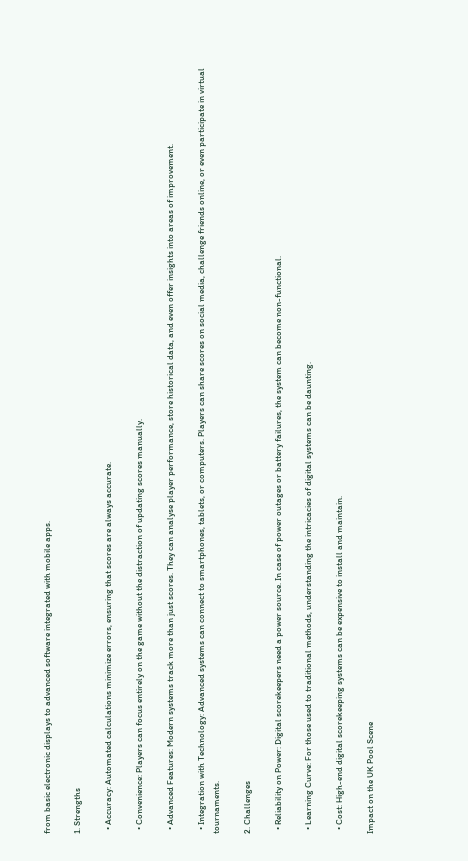from basic electronic displays to advanced software integrated with mobile apps.

1. Strengths

  • Accuracy: Automated calculations minimize errors, ensuring that scores are always accurate.

  • Convenience: Players can focus entirely on the game without the distraction of updating scores manually.

  • Advanced Features: Modern systems track more than just scores. They can analyse player performance, store historical data, and even offer insights into areas of improvement.

  • Integration with Technology: Advanced systems can connect to smartphones, tablets, or computers. Players can share scores on social media, challenge friends online, or even participate in virtual tournaments.

2. Challenges

  • Reliability on Power: Digital scorekeepers need a power source. In case of power outages or battery failures, the system can become non-functional.

  • Learning Curve: For those used to traditional methods, understanding the intricacies of digital systems can be daunting.

  • Cost: High-end digital scorekeeping systems can be expensive to install and maintain.

Impact on the UK Pool Scene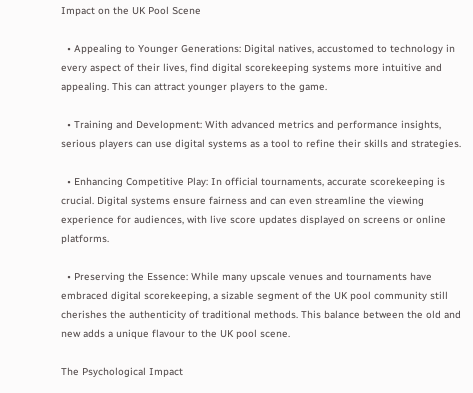Impact on the UK Pool Scene

  • Appealing to Younger Generations: Digital natives, accustomed to technology in every aspect of their lives, find digital scorekeeping systems more intuitive and appealing. This can attract younger players to the game.

  • Training and Development: With advanced metrics and performance insights, serious players can use digital systems as a tool to refine their skills and strategies.

  • Enhancing Competitive Play: In official tournaments, accurate scorekeeping is crucial. Digital systems ensure fairness and can even streamline the viewing experience for audiences, with live score updates displayed on screens or online platforms.

  • Preserving the Essence: While many upscale venues and tournaments have embraced digital scorekeeping, a sizable segment of the UK pool community still cherishes the authenticity of traditional methods. This balance between the old and new adds a unique flavour to the UK pool scene.

The Psychological Impact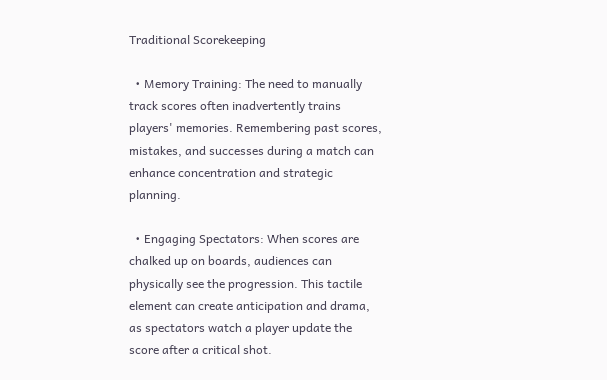Traditional Scorekeeping

  • Memory Training: The need to manually track scores often inadvertently trains players' memories. Remembering past scores, mistakes, and successes during a match can enhance concentration and strategic planning.

  • Engaging Spectators: When scores are chalked up on boards, audiences can physically see the progression. This tactile element can create anticipation and drama, as spectators watch a player update the score after a critical shot.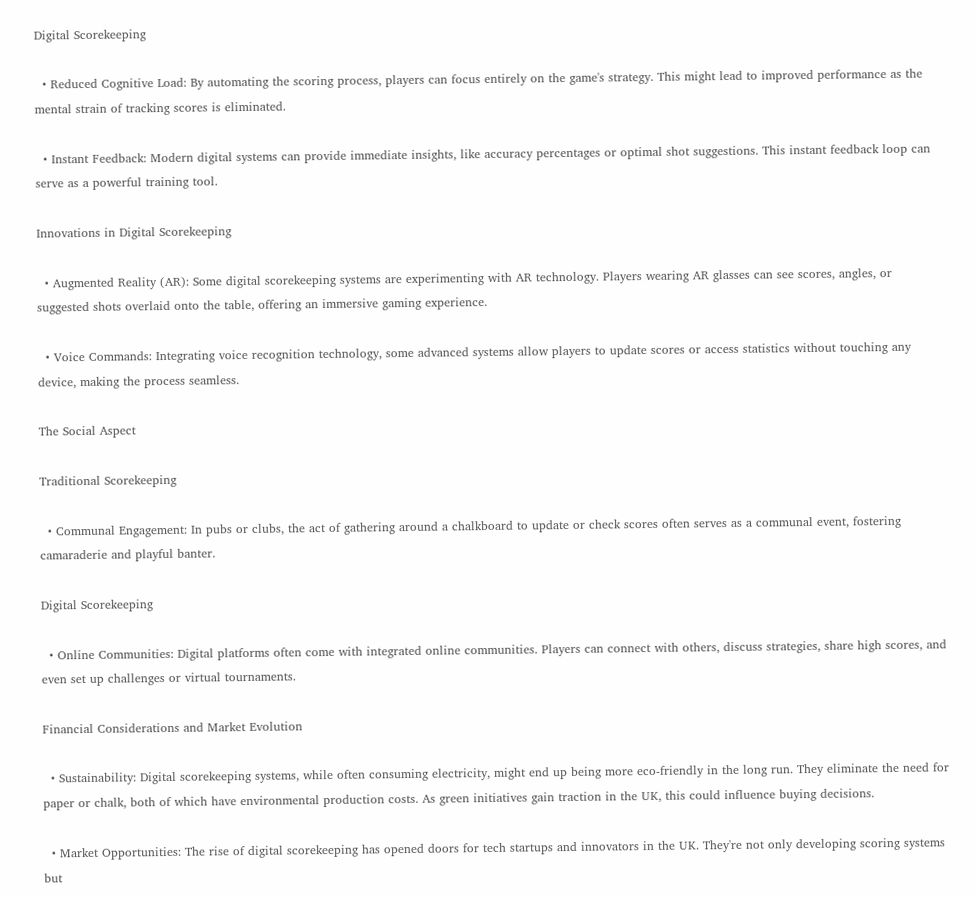Digital Scorekeeping

  • Reduced Cognitive Load: By automating the scoring process, players can focus entirely on the game's strategy. This might lead to improved performance as the mental strain of tracking scores is eliminated.

  • Instant Feedback: Modern digital systems can provide immediate insights, like accuracy percentages or optimal shot suggestions. This instant feedback loop can serve as a powerful training tool.

Innovations in Digital Scorekeeping

  • Augmented Reality (AR): Some digital scorekeeping systems are experimenting with AR technology. Players wearing AR glasses can see scores, angles, or suggested shots overlaid onto the table, offering an immersive gaming experience.

  • Voice Commands: Integrating voice recognition technology, some advanced systems allow players to update scores or access statistics without touching any device, making the process seamless.

The Social Aspect

Traditional Scorekeeping

  • Communal Engagement: In pubs or clubs, the act of gathering around a chalkboard to update or check scores often serves as a communal event, fostering camaraderie and playful banter.

Digital Scorekeeping

  • Online Communities: Digital platforms often come with integrated online communities. Players can connect with others, discuss strategies, share high scores, and even set up challenges or virtual tournaments.

Financial Considerations and Market Evolution

  • Sustainability: Digital scorekeeping systems, while often consuming electricity, might end up being more eco-friendly in the long run. They eliminate the need for paper or chalk, both of which have environmental production costs. As green initiatives gain traction in the UK, this could influence buying decisions.

  • Market Opportunities: The rise of digital scorekeeping has opened doors for tech startups and innovators in the UK. They're not only developing scoring systems but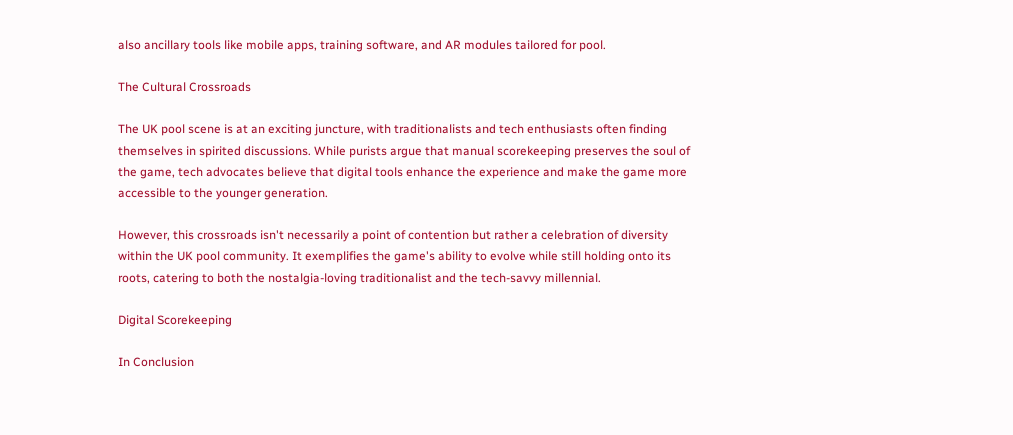also ancillary tools like mobile apps, training software, and AR modules tailored for pool.

The Cultural Crossroads

The UK pool scene is at an exciting juncture, with traditionalists and tech enthusiasts often finding themselves in spirited discussions. While purists argue that manual scorekeeping preserves the soul of the game, tech advocates believe that digital tools enhance the experience and make the game more accessible to the younger generation.

However, this crossroads isn't necessarily a point of contention but rather a celebration of diversity within the UK pool community. It exemplifies the game's ability to evolve while still holding onto its roots, catering to both the nostalgia-loving traditionalist and the tech-savvy millennial.

Digital Scorekeeping

In Conclusion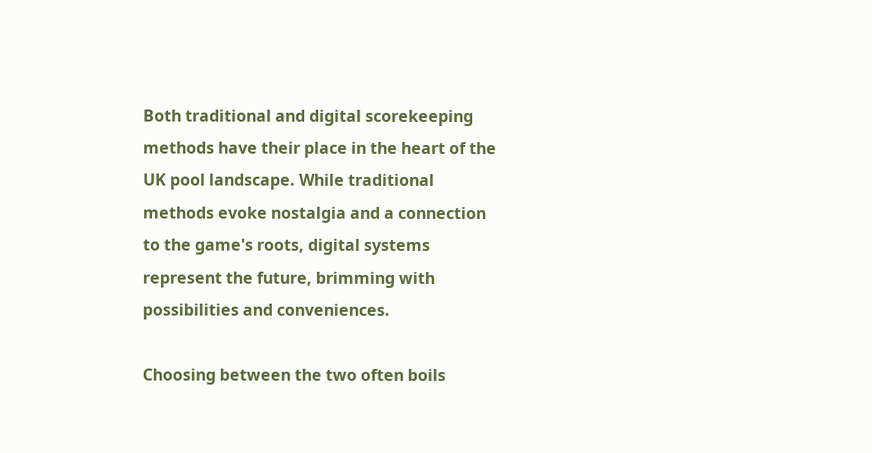Both traditional and digital scorekeeping methods have their place in the heart of the UK pool landscape. While traditional methods evoke nostalgia and a connection to the game's roots, digital systems represent the future, brimming with possibilities and conveniences.

Choosing between the two often boils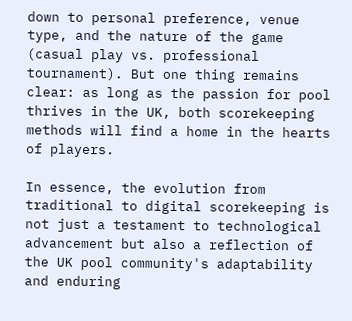down to personal preference, venue type, and the nature of the game (casual play vs. professional tournament). But one thing remains clear: as long as the passion for pool thrives in the UK, both scorekeeping methods will find a home in the hearts of players.

In essence, the evolution from traditional to digital scorekeeping is not just a testament to technological advancement but also a reflection of the UK pool community's adaptability and enduring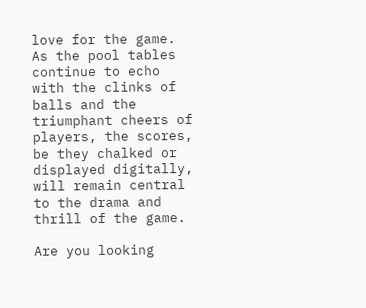love for the game. As the pool tables continue to echo with the clinks of balls and the triumphant cheers of players, the scores, be they chalked or displayed digitally, will remain central to the drama and thrill of the game.

Are you looking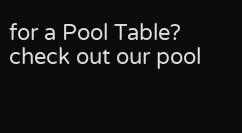for a Pool Table? check out our pool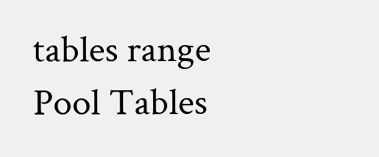tables range Pool Tables